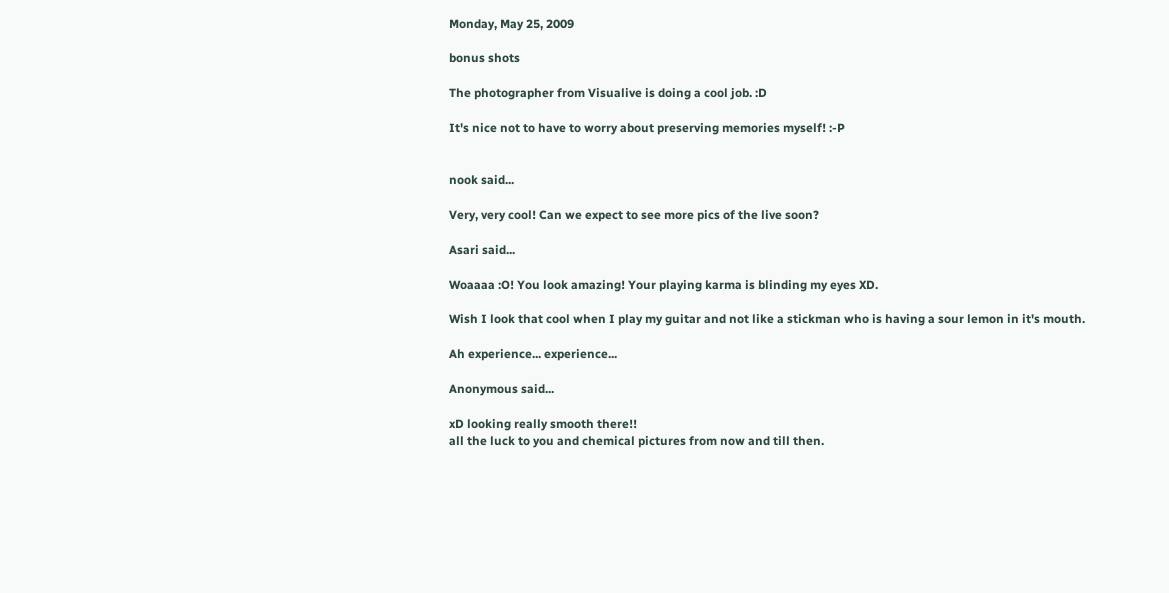Monday, May 25, 2009

bonus shots

The photographer from Visualive is doing a cool job. :D

It's nice not to have to worry about preserving memories myself! :-P


nook said...

Very, very cool! Can we expect to see more pics of the live soon?

Asari said...

Woaaaa :O! You look amazing! Your playing karma is blinding my eyes XD.

Wish I look that cool when I play my guitar and not like a stickman who is having a sour lemon in it's mouth.

Ah experience... experience...

Anonymous said...

xD looking really smooth there!!
all the luck to you and chemical pictures from now and till then.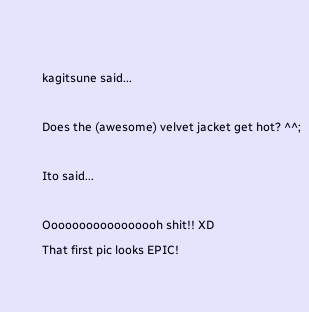kagitsune said...

Does the (awesome) velvet jacket get hot? ^^;

Ito said...

Ooooooooooooooooh shit!! XD
That first pic looks EPIC!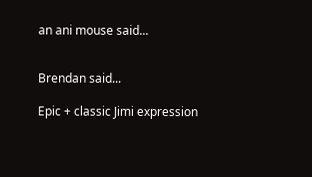an ani mouse said...


Brendan said...

Epic + classic Jimi expression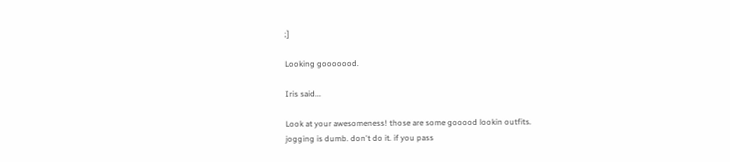;]

Looking gooooood.

Iris said...

Look at your awesomeness! those are some gooood lookin outfits.
jogging is dumb. don't do it. if you pass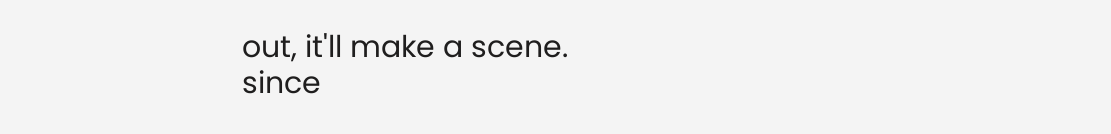out, it'll make a scene.
since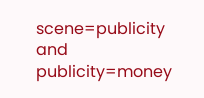scene=publicity and publicity=money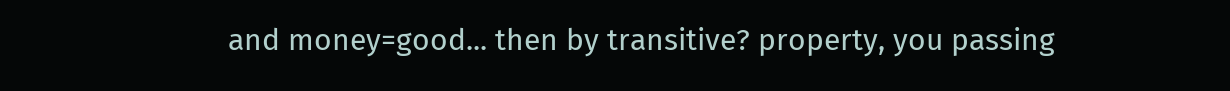and money=good... then by transitive? property, you passing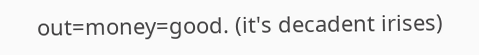out=money=good. (it's decadent irises)